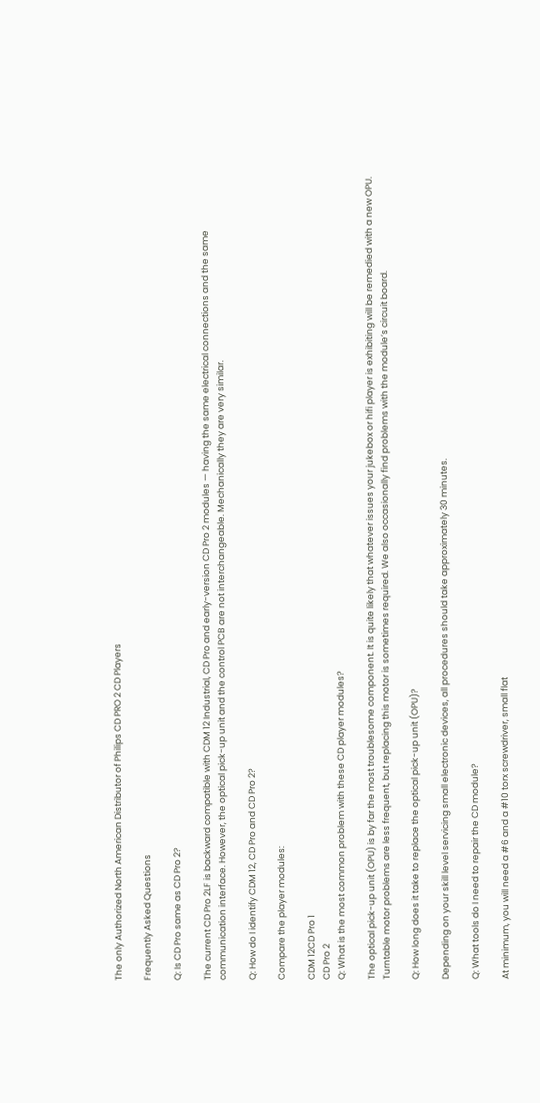The only Authorized North American Distributor of Philips CD PRO 2 CD Players

Frequently Asked Questions

Q: Is CD Pro same as CD Pro 2?

The current CD Pro 2LF is backward compatible with CDM 12 Industrial, CD Pro and early-version CD Pro 2 modules — having the same electrical connections and the same communication interface. However, the optical pick-up unit and the control PCB are not interchangeable. Mechanically they are very similar.

Q: How do I identify CDM 12, CD Pro and CD Pro 2?

Compare the player modules:

CDM 12CD Pro 1
CD Pro 2
Q: What is the most common problem with these CD player modules?

The optical pick-up unit (OPU) is by far the most troublesome component. It is quite likely that whatever issues your jukebox or hifi player is exhibiting will be remedied with a new OPU. Turntable motor problems are less frequent, but replacing this motor is sometimes required. We also occasionally find problems with the module’s circuit board.

Q: How long does it take to replace the optical pick-up unit (OPU)?

Depending on your skill level servicing small electronic devices, all procedures should take approximately 30 minutes.

Q: What tools do I need to repair the CD module?

At minimum, you will need a #6 and a #10 torx screwdriver, small flat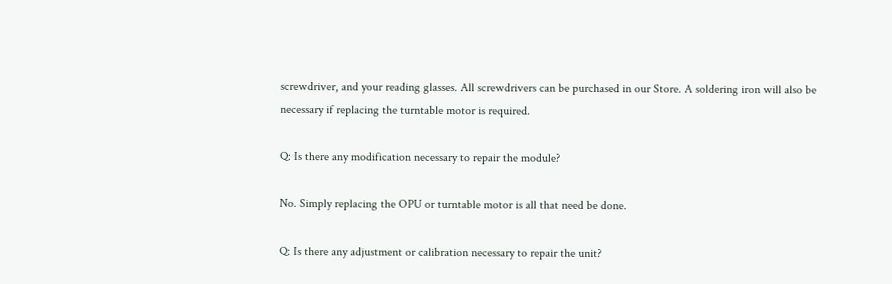screwdriver, and your reading glasses. All screwdrivers can be purchased in our Store. A soldering iron will also be necessary if replacing the turntable motor is required.

Q: Is there any modification necessary to repair the module?

No. Simply replacing the OPU or turntable motor is all that need be done.

Q: Is there any adjustment or calibration necessary to repair the unit?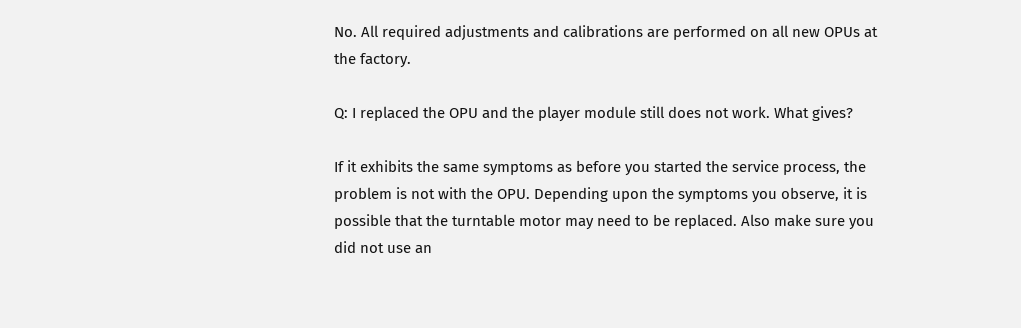No. All required adjustments and calibrations are performed on all new OPUs at the factory.

Q: I replaced the OPU and the player module still does not work. What gives?

If it exhibits the same symptoms as before you started the service process, the problem is not with the OPU. Depending upon the symptoms you observe, it is possible that the turntable motor may need to be replaced. Also make sure you did not use an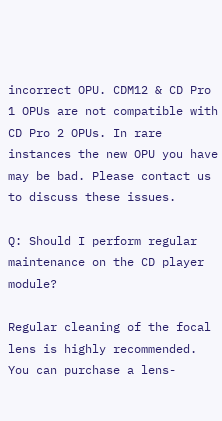incorrect OPU. CDM12 & CD Pro 1 OPUs are not compatible with CD Pro 2 OPUs. In rare instances the new OPU you have may be bad. Please contact us to discuss these issues.

Q: Should I perform regular maintenance on the CD player module?

Regular cleaning of the focal lens is highly recommended. You can purchase a lens-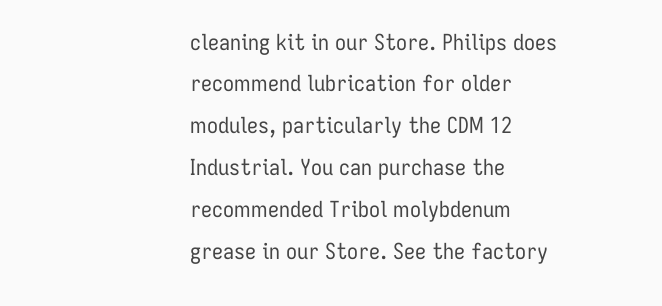cleaning kit in our Store. Philips does recommend lubrication for older modules, particularly the CDM 12 Industrial. You can purchase the recommended Tribol molybdenum grease in our Store. See the factory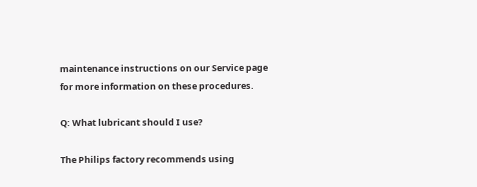maintenance instructions on our Service page for more information on these procedures.

Q: What lubricant should I use?

The Philips factory recommends using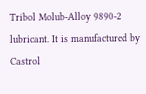Tribol Molub-Alloy 9890-2 lubricant. It is manufactured by Castrol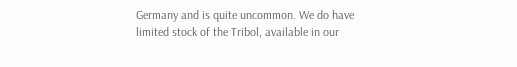Germany and is quite uncommon. We do have limited stock of the Tribol, available in our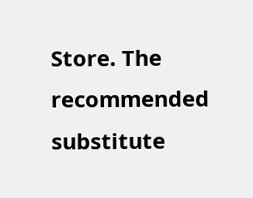Store. The recommended substitute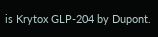is Krytox GLP-204 by Dupont.